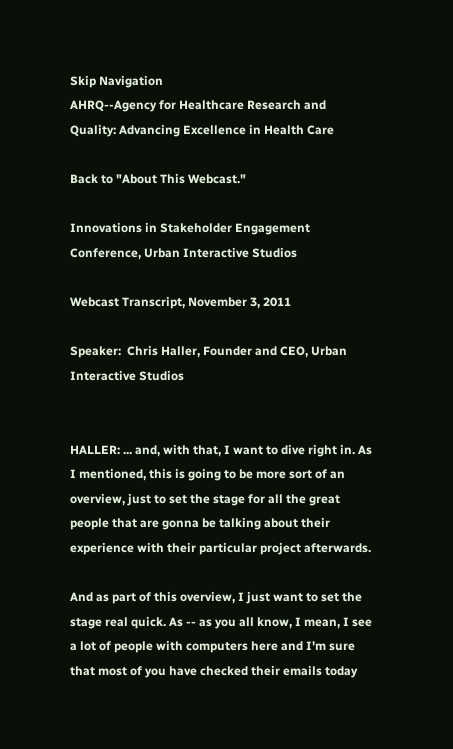Skip Navigation
AHRQ--Agency for Healthcare Research and Quality: Advancing Excellence in Health Care

Back to "About This Webcast."

Innovations in Stakeholder Engagement Conference, Urban Interactive Studios

Webcast Transcript, November 3, 2011

Speaker:  Chris Haller, Founder and CEO, Urban Interactive Studios


HALLER: ... and, with that, I want to dive right in. As I mentioned, this is going to be more sort of an overview, just to set the stage for all the great people that are gonna be talking about their experience with their particular project afterwards.

And as part of this overview, I just want to set the stage real quick. As -- as you all know, I mean, I see a lot of people with computers here and I'm sure that most of you have checked their emails today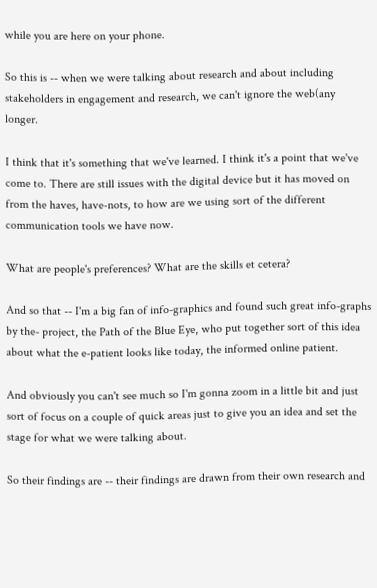while you are here on your phone.

So this is -- when we were talking about research and about including stakeholders in engagement and research, we can't ignore the web(any longer.

I think that it's something that we've learned. I think it's a point that we've come to. There are still issues with the digital device but it has moved on from the haves, have-nots, to how are we using sort of the different communication tools we have now.

What are people's preferences? What are the skills et cetera?

And so that -- I'm a big fan of info-graphics and found such great info-graphs by the- project, the Path of the Blue Eye, who put together sort of this idea about what the e-patient looks like today, the informed online patient.

And obviously you can't see much so I'm gonna zoom in a little bit and just sort of focus on a couple of quick areas just to give you an idea and set the stage for what we were talking about.

So their findings are -- their findings are drawn from their own research and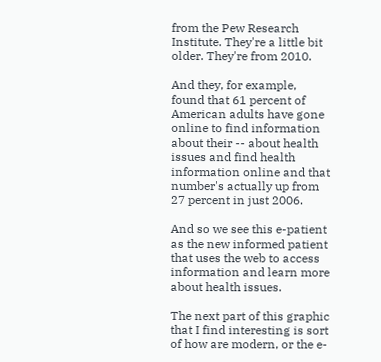from the Pew Research Institute. They're a little bit older. They're from 2010.

And they, for example, found that 61 percent of American adults have gone online to find information about their -- about health issues and find health information online and that number's actually up from 27 percent in just 2006.

And so we see this e-patient as the new informed patient that uses the web to access information and learn more about health issues.

The next part of this graphic that I find interesting is sort of how are modern, or the e-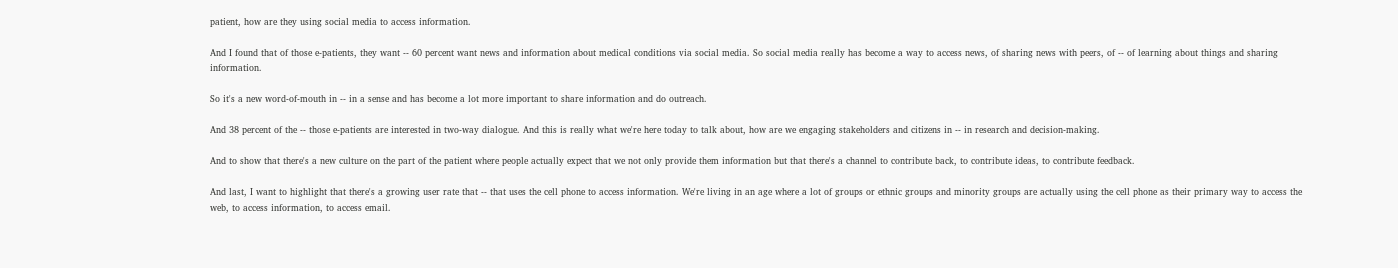patient, how are they using social media to access information.

And I found that of those e-patients, they want -- 60 percent want news and information about medical conditions via social media. So social media really has become a way to access news, of sharing news with peers, of -- of learning about things and sharing information.

So it's a new word-of-mouth in -- in a sense and has become a lot more important to share information and do outreach.

And 38 percent of the -- those e-patients are interested in two-way dialogue. And this is really what we're here today to talk about, how are we engaging stakeholders and citizens in -- in research and decision-making.

And to show that there's a new culture on the part of the patient where people actually expect that we not only provide them information but that there's a channel to contribute back, to contribute ideas, to contribute feedback.

And last, I want to highlight that there's a growing user rate that -- that uses the cell phone to access information. We're living in an age where a lot of groups or ethnic groups and minority groups are actually using the cell phone as their primary way to access the web, to access information, to access email.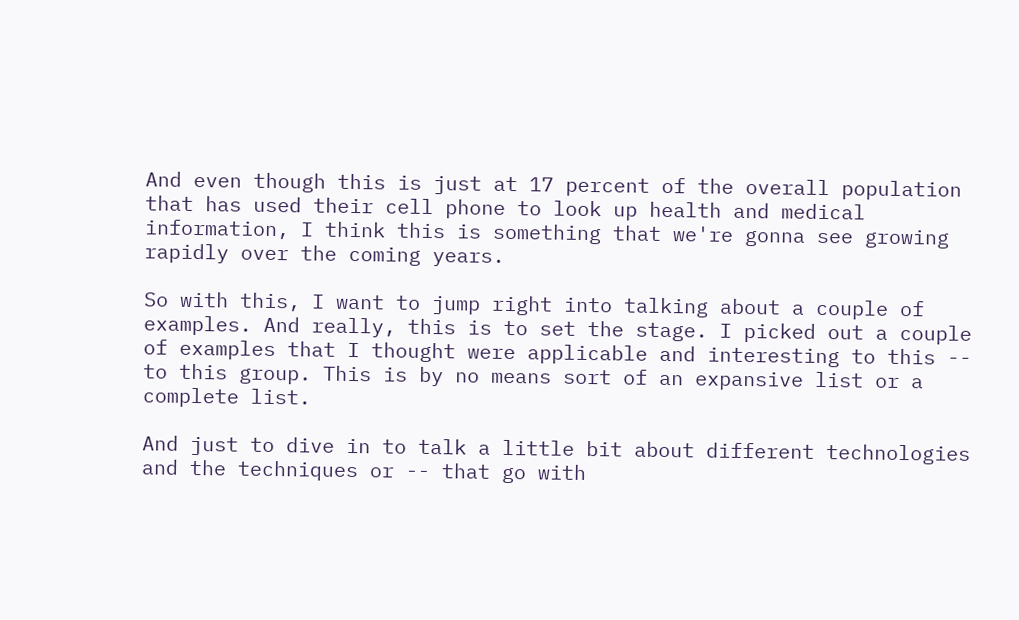And even though this is just at 17 percent of the overall population that has used their cell phone to look up health and medical information, I think this is something that we're gonna see growing rapidly over the coming years.

So with this, I want to jump right into talking about a couple of examples. And really, this is to set the stage. I picked out a couple of examples that I thought were applicable and interesting to this -- to this group. This is by no means sort of an expansive list or a complete list.

And just to dive in to talk a little bit about different technologies and the techniques or -- that go with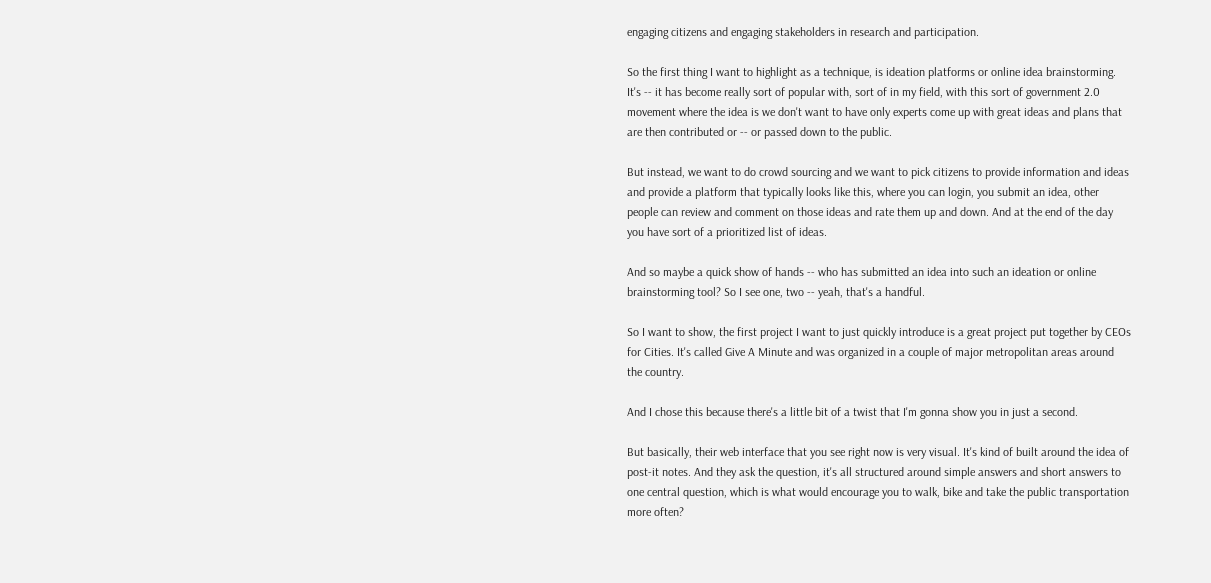engaging citizens and engaging stakeholders in research and participation.

So the first thing I want to highlight as a technique, is ideation platforms or online idea brainstorming. It's -- it has become really sort of popular with, sort of in my field, with this sort of government 2.0 movement where the idea is we don't want to have only experts come up with great ideas and plans that are then contributed or -- or passed down to the public.

But instead, we want to do crowd sourcing and we want to pick citizens to provide information and ideas and provide a platform that typically looks like this, where you can login, you submit an idea, other people can review and comment on those ideas and rate them up and down. And at the end of the day you have sort of a prioritized list of ideas.

And so maybe a quick show of hands -- who has submitted an idea into such an ideation or online brainstorming tool? So I see one, two -- yeah, that's a handful.

So I want to show, the first project I want to just quickly introduce is a great project put together by CEOs for Cities. It's called Give A Minute and was organized in a couple of major metropolitan areas around the country.

And I chose this because there's a little bit of a twist that I'm gonna show you in just a second.

But basically, their web interface that you see right now is very visual. It's kind of built around the idea of post-it notes. And they ask the question, it's all structured around simple answers and short answers to one central question, which is what would encourage you to walk, bike and take the public transportation more often?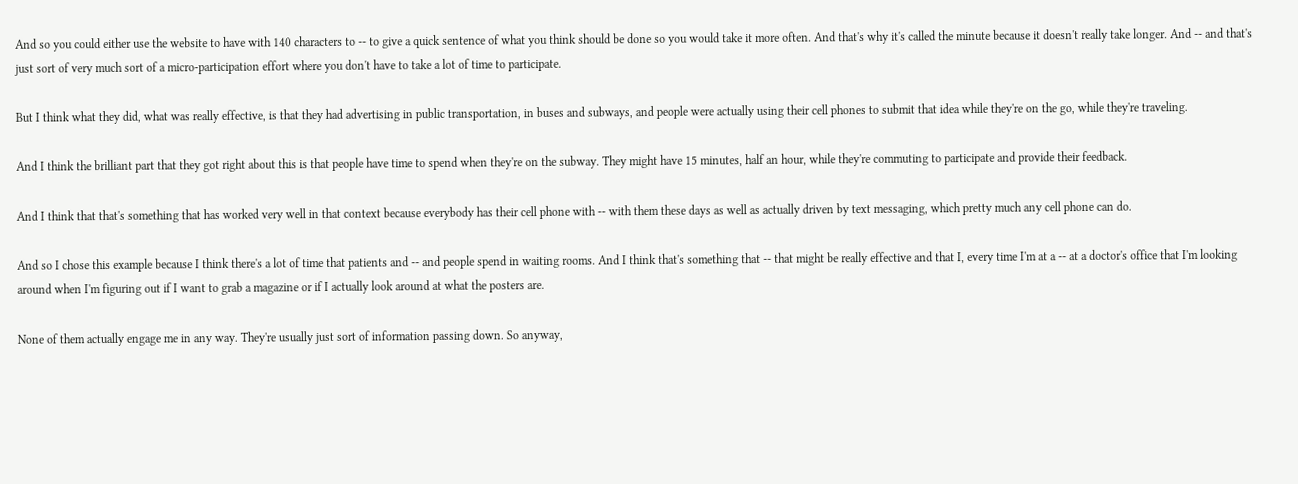And so you could either use the website to have with 140 characters to -- to give a quick sentence of what you think should be done so you would take it more often. And that's why it's called the minute because it doesn't really take longer. And -- and that's just sort of very much sort of a micro-participation effort where you don't have to take a lot of time to participate.

But I think what they did, what was really effective, is that they had advertising in public transportation, in buses and subways, and people were actually using their cell phones to submit that idea while they're on the go, while they're traveling.

And I think the brilliant part that they got right about this is that people have time to spend when they're on the subway. They might have 15 minutes, half an hour, while they're commuting to participate and provide their feedback.

And I think that that's something that has worked very well in that context because everybody has their cell phone with -- with them these days as well as actually driven by text messaging, which pretty much any cell phone can do.

And so I chose this example because I think there's a lot of time that patients and -- and people spend in waiting rooms. And I think that's something that -- that might be really effective and that I, every time I'm at a -- at a doctor's office that I'm looking around when I'm figuring out if I want to grab a magazine or if I actually look around at what the posters are.

None of them actually engage me in any way. They're usually just sort of information passing down. So anyway,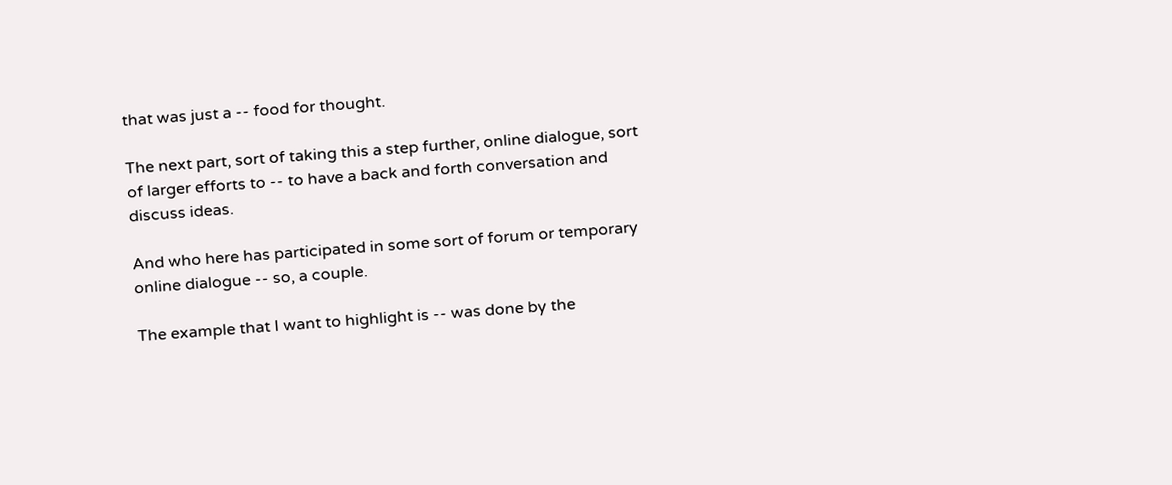that was just a -- food for thought.

The next part, sort of taking this a step further, online dialogue, sort of larger efforts to -- to have a back and forth conversation and discuss ideas.

And who here has participated in some sort of forum or temporary online dialogue -- so, a couple.

The example that I want to highlight is -- was done by the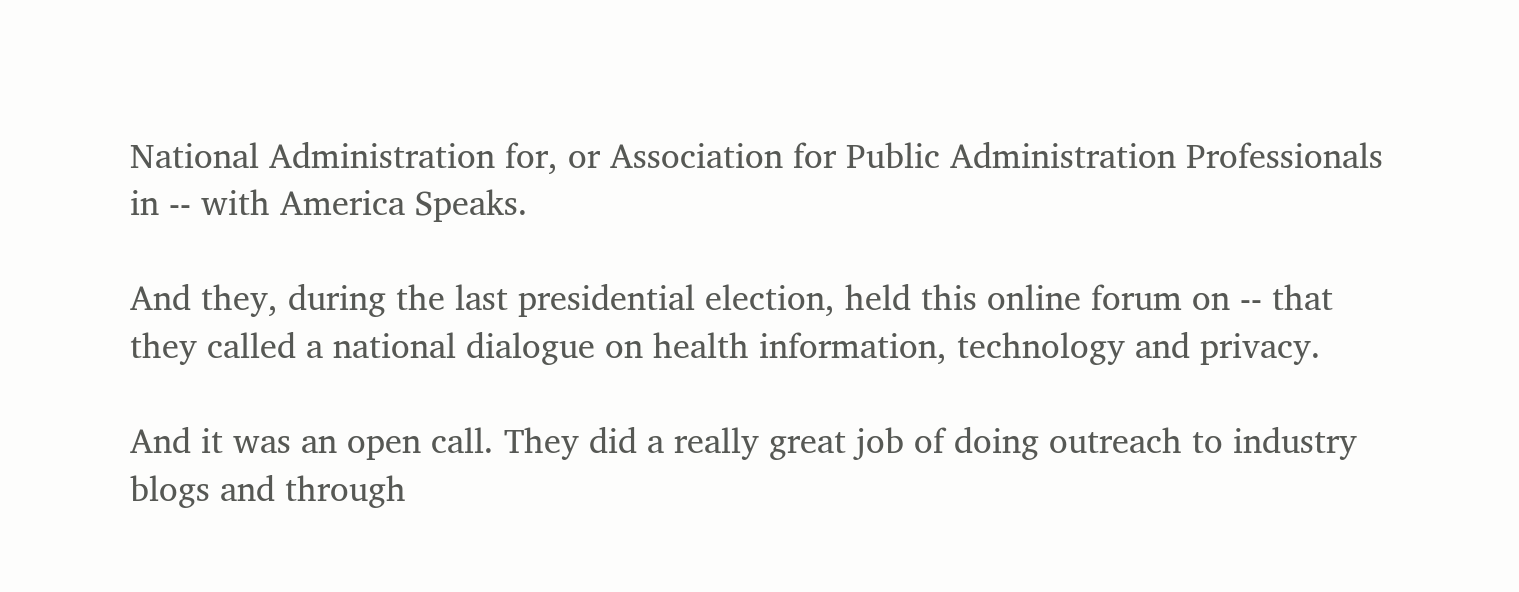National Administration for, or Association for Public Administration Professionals in -- with America Speaks.

And they, during the last presidential election, held this online forum on -- that they called a national dialogue on health information, technology and privacy.

And it was an open call. They did a really great job of doing outreach to industry blogs and through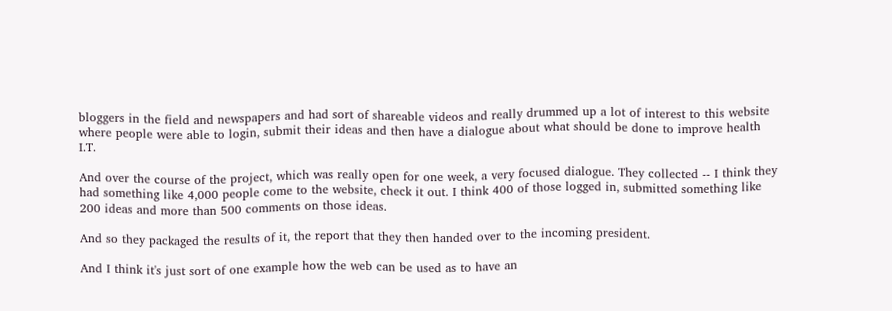bloggers in the field and newspapers and had sort of shareable videos and really drummed up a lot of interest to this website where people were able to login, submit their ideas and then have a dialogue about what should be done to improve health I.T.

And over the course of the project, which was really open for one week, a very focused dialogue. They collected -- I think they had something like 4,000 people come to the website, check it out. I think 400 of those logged in, submitted something like 200 ideas and more than 500 comments on those ideas.

And so they packaged the results of it, the report that they then handed over to the incoming president.

And I think it's just sort of one example how the web can be used as to have an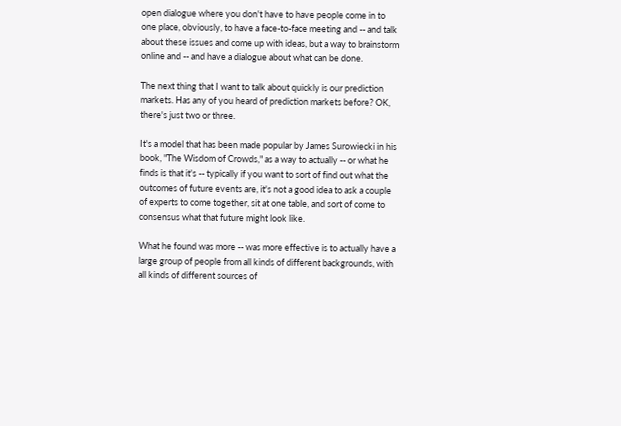open dialogue where you don't have to have people come in to one place, obviously, to have a face-to-face meeting and -- and talk about these issues and come up with ideas, but a way to brainstorm online and -- and have a dialogue about what can be done.

The next thing that I want to talk about quickly is our prediction markets. Has any of you heard of prediction markets before? OK, there's just two or three.

It's a model that has been made popular by James Surowiecki in his book, "The Wisdom of Crowds," as a way to actually -- or what he finds is that it's -- typically if you want to sort of find out what the outcomes of future events are, it's not a good idea to ask a couple of experts to come together, sit at one table, and sort of come to consensus what that future might look like.

What he found was more -- was more effective is to actually have a large group of people from all kinds of different backgrounds, with all kinds of different sources of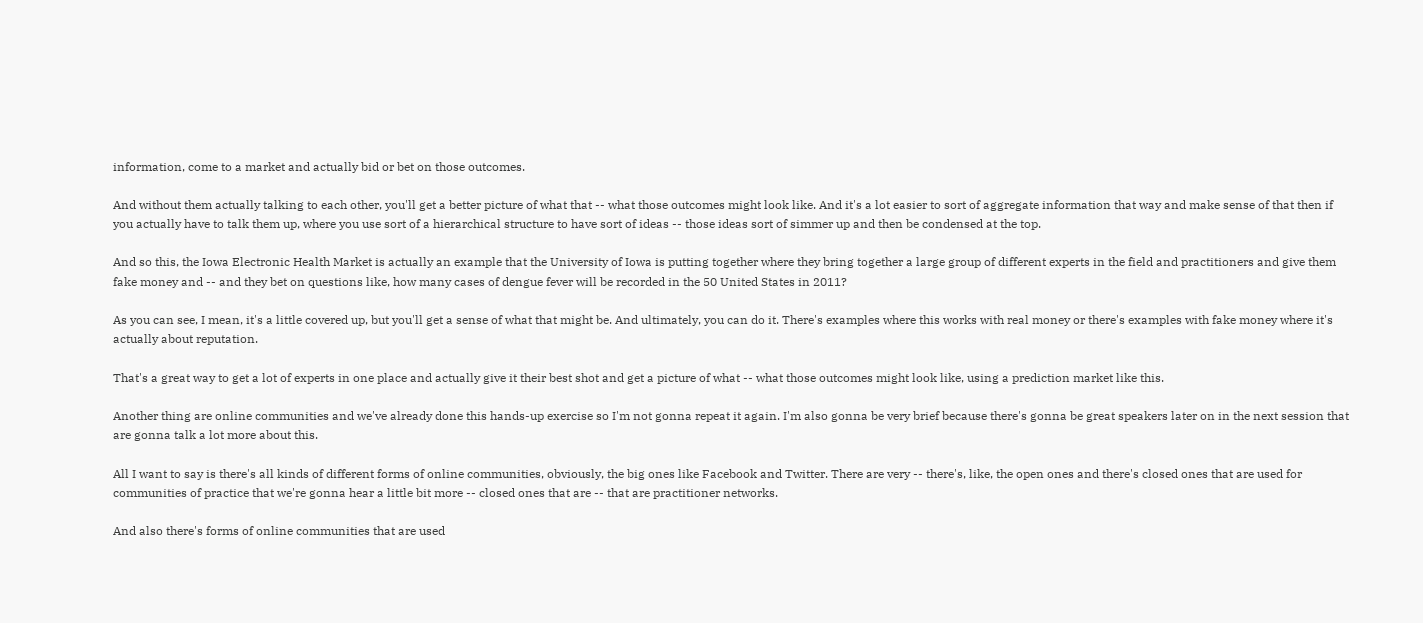information, come to a market and actually bid or bet on those outcomes.

And without them actually talking to each other, you'll get a better picture of what that -- what those outcomes might look like. And it's a lot easier to sort of aggregate information that way and make sense of that then if you actually have to talk them up, where you use sort of a hierarchical structure to have sort of ideas -- those ideas sort of simmer up and then be condensed at the top.

And so this, the Iowa Electronic Health Market is actually an example that the University of Iowa is putting together where they bring together a large group of different experts in the field and practitioners and give them fake money and -- and they bet on questions like, how many cases of dengue fever will be recorded in the 50 United States in 2011?

As you can see, I mean, it's a little covered up, but you'll get a sense of what that might be. And ultimately, you can do it. There's examples where this works with real money or there's examples with fake money where it's actually about reputation.

That's a great way to get a lot of experts in one place and actually give it their best shot and get a picture of what -- what those outcomes might look like, using a prediction market like this.

Another thing are online communities and we've already done this hands-up exercise so I'm not gonna repeat it again. I'm also gonna be very brief because there's gonna be great speakers later on in the next session that are gonna talk a lot more about this.

All I want to say is there's all kinds of different forms of online communities, obviously, the big ones like Facebook and Twitter. There are very -- there's, like, the open ones and there's closed ones that are used for communities of practice that we're gonna hear a little bit more -- closed ones that are -- that are practitioner networks.

And also there's forms of online communities that are used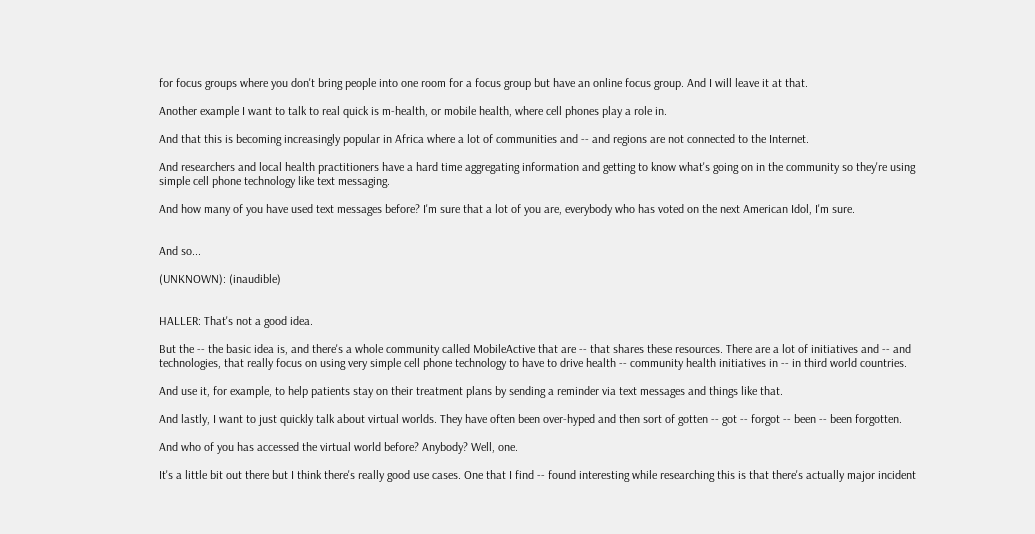for focus groups where you don't bring people into one room for a focus group but have an online focus group. And I will leave it at that.

Another example I want to talk to real quick is m-health, or mobile health, where cell phones play a role in.

And that this is becoming increasingly popular in Africa where a lot of communities and -- and regions are not connected to the Internet.

And researchers and local health practitioners have a hard time aggregating information and getting to know what's going on in the community so they're using simple cell phone technology like text messaging.

And how many of you have used text messages before? I'm sure that a lot of you are, everybody who has voted on the next American Idol, I'm sure.


And so...

(UNKNOWN): (inaudible)


HALLER: That's not a good idea.

But the -- the basic idea is, and there's a whole community called MobileActive that are -- that shares these resources. There are a lot of initiatives and -- and technologies, that really focus on using very simple cell phone technology to have to drive health -- community health initiatives in -- in third world countries.

And use it, for example, to help patients stay on their treatment plans by sending a reminder via text messages and things like that.

And lastly, I want to just quickly talk about virtual worlds. They have often been over-hyped and then sort of gotten -- got -- forgot -- been -- been forgotten.

And who of you has accessed the virtual world before? Anybody? Well, one.

It's a little bit out there but I think there's really good use cases. One that I find -- found interesting while researching this is that there's actually major incident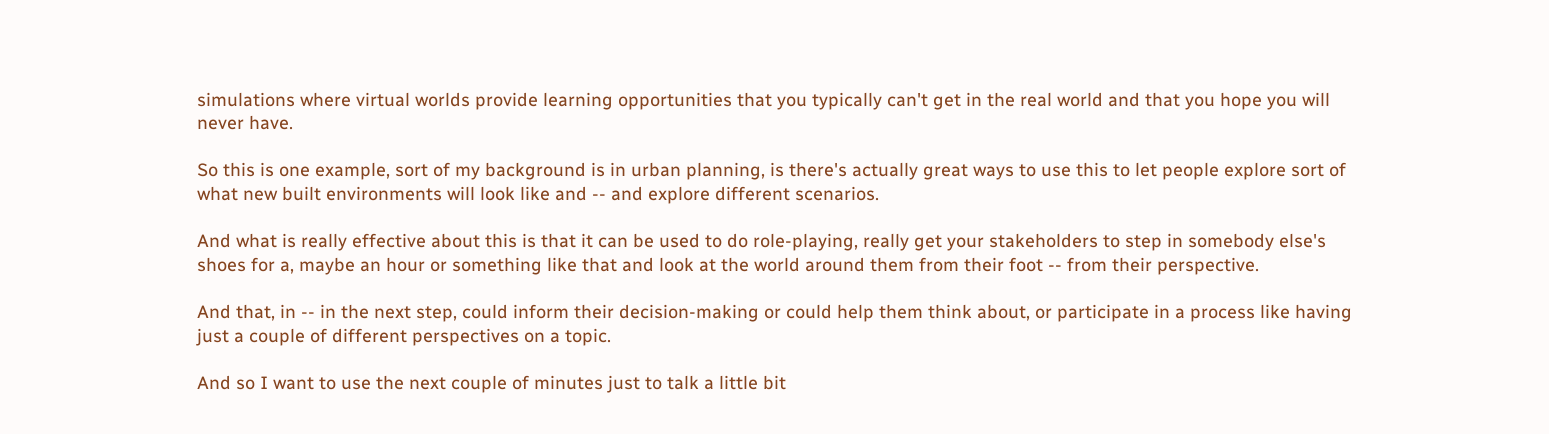simulations where virtual worlds provide learning opportunities that you typically can't get in the real world and that you hope you will never have.

So this is one example, sort of my background is in urban planning, is there's actually great ways to use this to let people explore sort of what new built environments will look like and -- and explore different scenarios.

And what is really effective about this is that it can be used to do role-playing, really get your stakeholders to step in somebody else's shoes for a, maybe an hour or something like that and look at the world around them from their foot -- from their perspective.

And that, in -- in the next step, could inform their decision-making or could help them think about, or participate in a process like having just a couple of different perspectives on a topic.

And so I want to use the next couple of minutes just to talk a little bit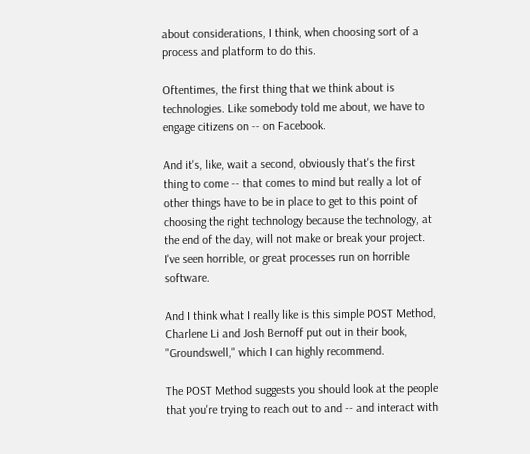about considerations, I think, when choosing sort of a process and platform to do this.

Oftentimes, the first thing that we think about is technologies. Like somebody told me about, we have to engage citizens on -- on Facebook.

And it's, like, wait a second, obviously that's the first thing to come -- that comes to mind but really a lot of other things have to be in place to get to this point of choosing the right technology because the technology, at the end of the day, will not make or break your project. I've seen horrible, or great processes run on horrible software.

And I think what I really like is this simple POST Method, Charlene Li and Josh Bernoff put out in their book, "Groundswell," which I can highly recommend.

The POST Method suggests you should look at the people that you're trying to reach out to and -- and interact with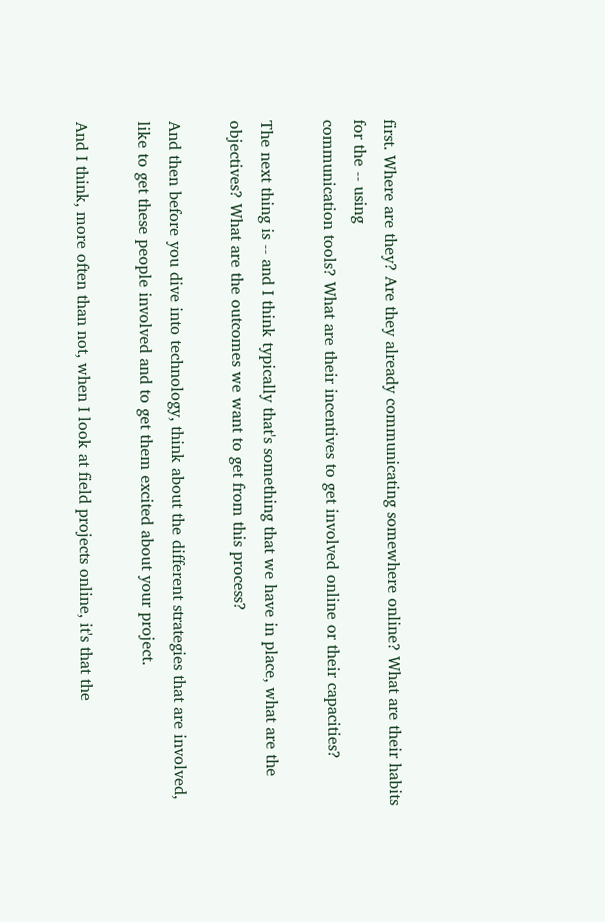first. Where are they? Are they already communicating somewhere online? What are their habits for the -- using
communication tools? What are their incentives to get involved online or their capacities?

The next thing is -- and I think typically that's something that we have in place, what are the objectives? What are the outcomes we want to get from this process?

And then before you dive into technology, think about the different strategies that are involved, like to get these people involved and to get them excited about your project.

And I think, more often than not, when I look at field projects online, it's that the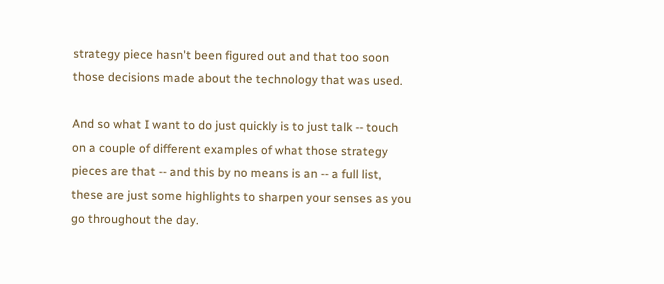strategy piece hasn't been figured out and that too soon those decisions made about the technology that was used.

And so what I want to do just quickly is to just talk -- touch on a couple of different examples of what those strategy pieces are that -- and this by no means is an -- a full list, these are just some highlights to sharpen your senses as you go throughout the day.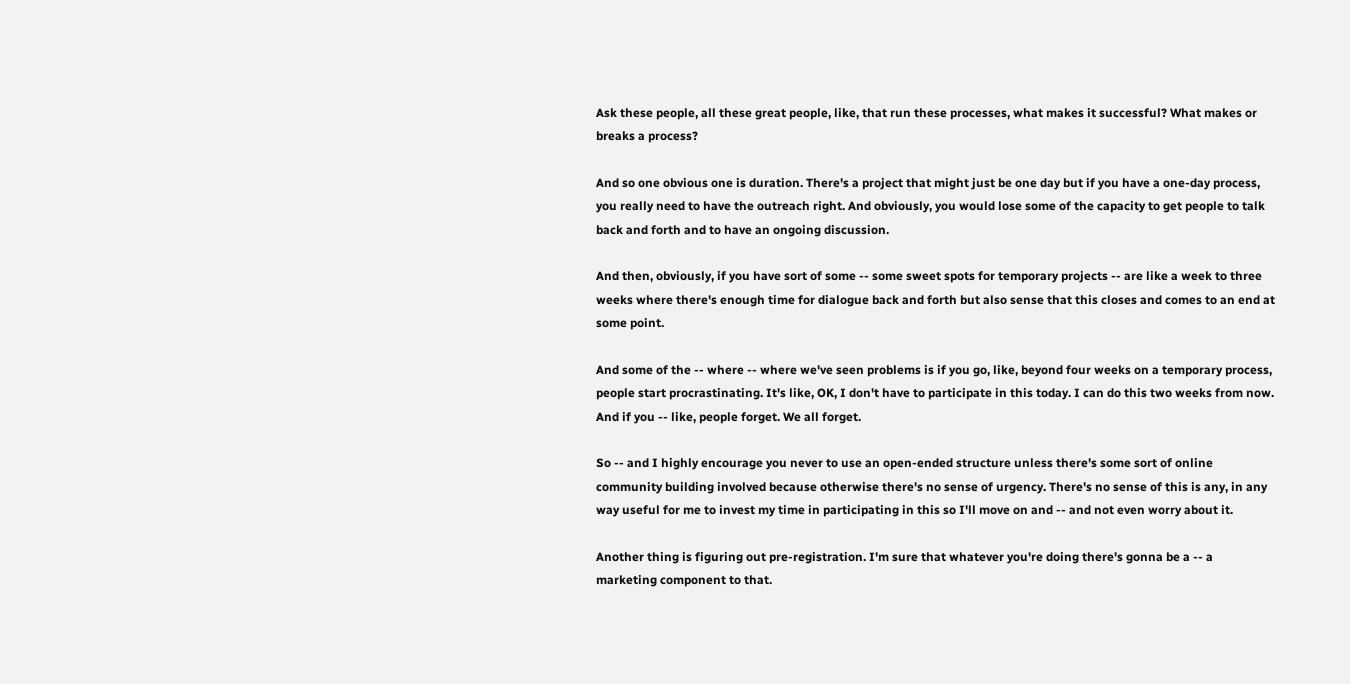Ask these people, all these great people, like, that run these processes, what makes it successful? What makes or breaks a process?

And so one obvious one is duration. There's a project that might just be one day but if you have a one-day process, you really need to have the outreach right. And obviously, you would lose some of the capacity to get people to talk back and forth and to have an ongoing discussion.

And then, obviously, if you have sort of some -- some sweet spots for temporary projects -- are like a week to three weeks where there's enough time for dialogue back and forth but also sense that this closes and comes to an end at some point.

And some of the -- where -- where we've seen problems is if you go, like, beyond four weeks on a temporary process, people start procrastinating. It's like, OK, I don't have to participate in this today. I can do this two weeks from now. And if you -- like, people forget. We all forget.

So -- and I highly encourage you never to use an open-ended structure unless there's some sort of online community building involved because otherwise there's no sense of urgency. There's no sense of this is any, in any way useful for me to invest my time in participating in this so I'll move on and -- and not even worry about it.

Another thing is figuring out pre-registration. I'm sure that whatever you're doing there's gonna be a -- a marketing component to that.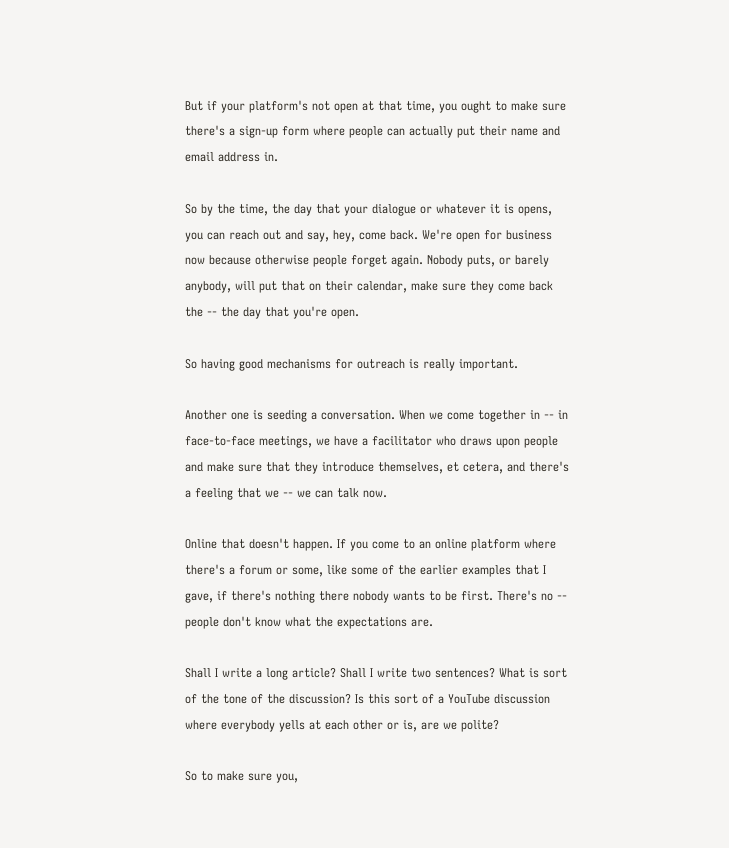But if your platform's not open at that time, you ought to make sure there's a sign-up form where people can actually put their name and email address in.

So by the time, the day that your dialogue or whatever it is opens, you can reach out and say, hey, come back. We're open for business now because otherwise people forget again. Nobody puts, or barely anybody, will put that on their calendar, make sure they come back the -- the day that you're open.

So having good mechanisms for outreach is really important.

Another one is seeding a conversation. When we come together in -- in face-to-face meetings, we have a facilitator who draws upon people and make sure that they introduce themselves, et cetera, and there's a feeling that we -- we can talk now.

Online that doesn't happen. If you come to an online platform where there's a forum or some, like some of the earlier examples that I gave, if there's nothing there nobody wants to be first. There's no -- people don't know what the expectations are.

Shall I write a long article? Shall I write two sentences? What is sort of the tone of the discussion? Is this sort of a YouTube discussion where everybody yells at each other or is, are we polite?

So to make sure you,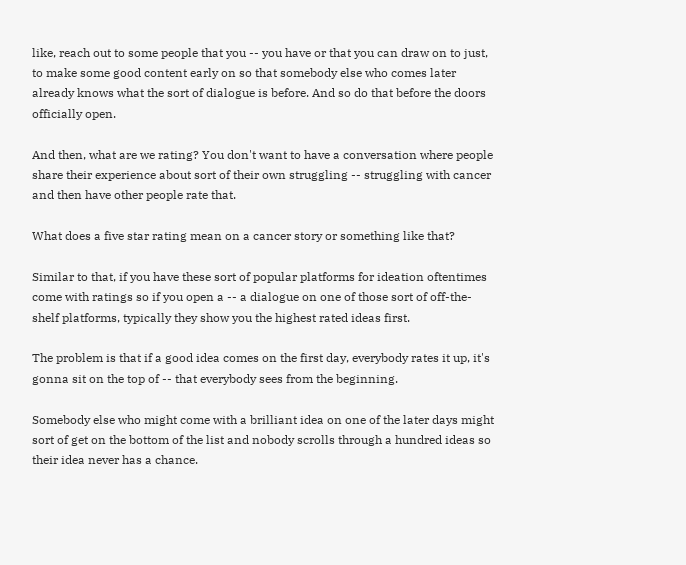like, reach out to some people that you -- you have or that you can draw on to just, to make some good content early on so that somebody else who comes later already knows what the sort of dialogue is before. And so do that before the doors officially open.

And then, what are we rating? You don't want to have a conversation where people share their experience about sort of their own struggling -- struggling with cancer and then have other people rate that.

What does a five star rating mean on a cancer story or something like that?

Similar to that, if you have these sort of popular platforms for ideation oftentimes come with ratings so if you open a -- a dialogue on one of those sort of off-the-shelf platforms, typically they show you the highest rated ideas first.

The problem is that if a good idea comes on the first day, everybody rates it up, it's gonna sit on the top of -- that everybody sees from the beginning.

Somebody else who might come with a brilliant idea on one of the later days might sort of get on the bottom of the list and nobody scrolls through a hundred ideas so their idea never has a chance.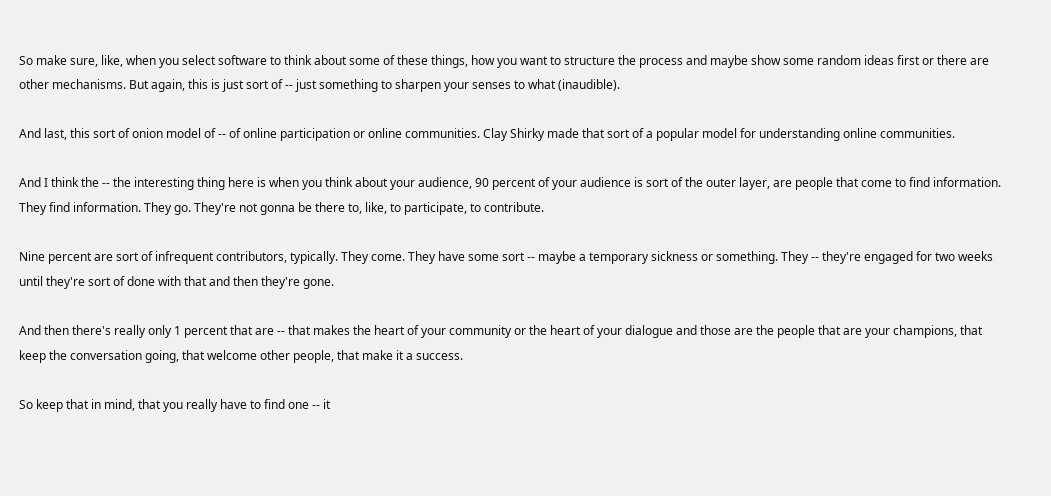So make sure, like, when you select software to think about some of these things, how you want to structure the process and maybe show some random ideas first or there are other mechanisms. But again, this is just sort of -- just something to sharpen your senses to what (inaudible).

And last, this sort of onion model of -- of online participation or online communities. Clay Shirky made that sort of a popular model for understanding online communities.

And I think the -- the interesting thing here is when you think about your audience, 90 percent of your audience is sort of the outer layer, are people that come to find information. They find information. They go. They're not gonna be there to, like, to participate, to contribute.

Nine percent are sort of infrequent contributors, typically. They come. They have some sort -- maybe a temporary sickness or something. They -- they're engaged for two weeks until they're sort of done with that and then they're gone.

And then there's really only 1 percent that are -- that makes the heart of your community or the heart of your dialogue and those are the people that are your champions, that keep the conversation going, that welcome other people, that make it a success.

So keep that in mind, that you really have to find one -- it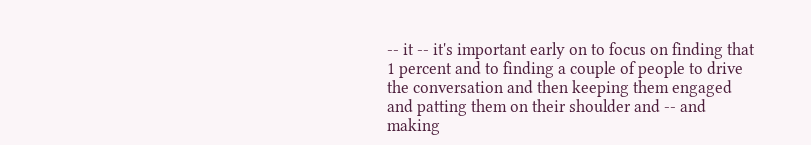-- it -- it's important early on to focus on finding that 1 percent and to finding a couple of people to drive the conversation and then keeping them engaged and patting them on their shoulder and -- and making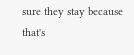sure they stay because that's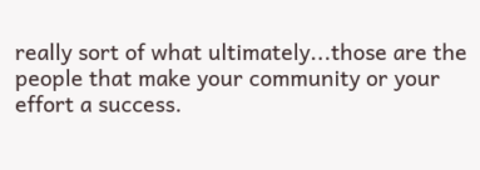really sort of what ultimately...those are the people that make your community or your effort a success.